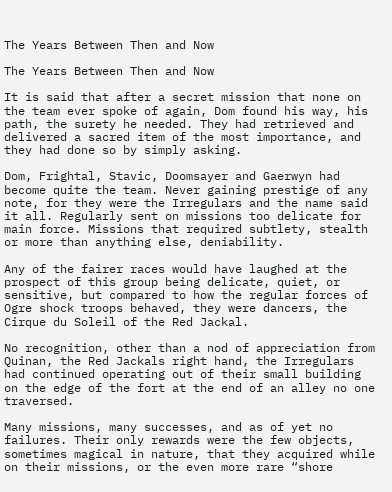The Years Between Then and Now

The Years Between Then and Now

It is said that after a secret mission that none on the team ever spoke of again, Dom found his way, his path, the surety he needed. They had retrieved and delivered a sacred item of the most importance, and they had done so by simply asking.

Dom, Frightal, Stavic, Doomsayer and Gaerwyn had become quite the team. Never gaining prestige of any note, for they were the Irregulars and the name said it all. Regularly sent on missions too delicate for main force. Missions that required subtlety, stealth or more than anything else, deniability.

Any of the fairer races would have laughed at the prospect of this group being delicate, quiet, or sensitive, but compared to how the regular forces of Ogre shock troops behaved, they were dancers, the Cirque du Soleil of the Red Jackal.

No recognition, other than a nod of appreciation from Quinan, the Red Jackals right hand, the Irregulars had continued operating out of their small building on the edge of the fort at the end of an alley no one traversed.

Many missions, many successes, and as of yet no failures. Their only rewards were the few objects, sometimes magical in nature, that they acquired while on their missions, or the even more rare “shore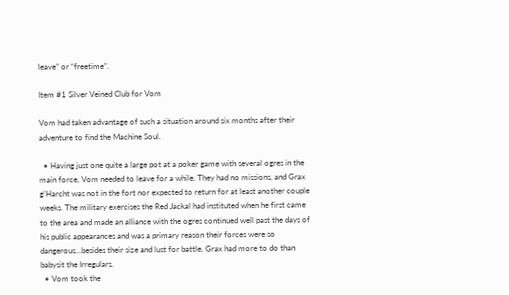leave” or “freetime”.

Item #1 Silver Veined Club for Vom

Vom had taken advantage of such a situation around six months after their adventure to find the Machine Soul.

  • Having just one quite a large pot at a poker game with several ogres in the main force, Vom needed to leave for a while. They had no missions, and Grax g’Harcht was not in the fort nor expected to return for at least another couple weeks. The military exercises the Red Jackal had instituted when he first came to the area and made an alliance with the ogres continued well past the days of his public appearances and was a primary reason their forces were so dangerous…besides their size and lust for battle. Grax had more to do than babysit the Irregulars.
  • Vom took the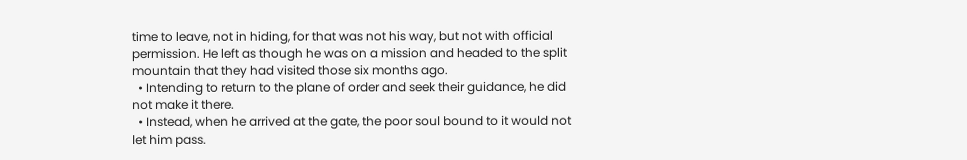time to leave, not in hiding, for that was not his way, but not with official permission. He left as though he was on a mission and headed to the split mountain that they had visited those six months ago.
  • Intending to return to the plane of order and seek their guidance, he did not make it there.
  • Instead, when he arrived at the gate, the poor soul bound to it would not let him pass.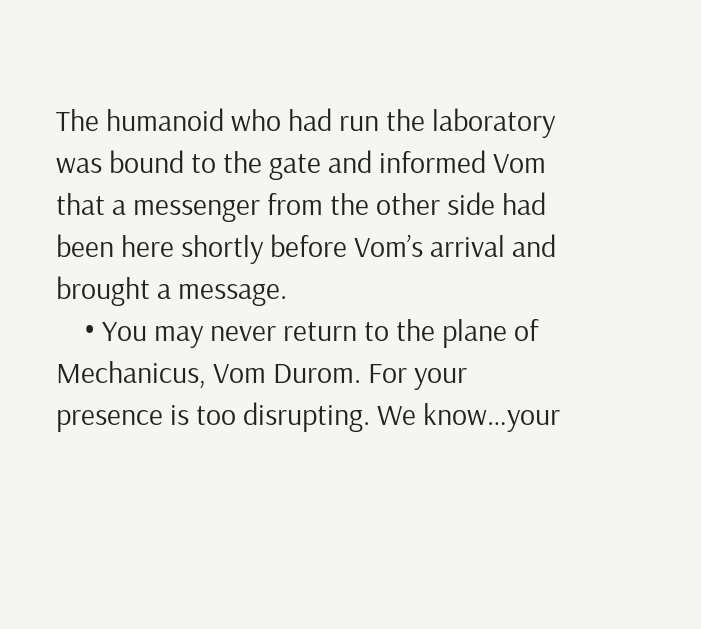The humanoid who had run the laboratory was bound to the gate and informed Vom that a messenger from the other side had been here shortly before Vom’s arrival and brought a message.
    • You may never return to the plane of Mechanicus, Vom Durom. For your presence is too disrupting. We know…your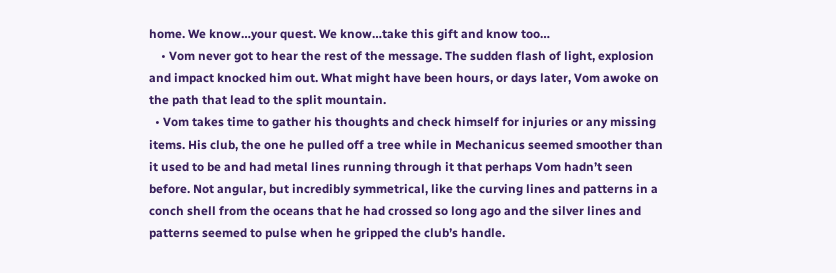home. We know…your quest. We know…take this gift and know too…
    • Vom never got to hear the rest of the message. The sudden flash of light, explosion and impact knocked him out. What might have been hours, or days later, Vom awoke on the path that lead to the split mountain.
  • Vom takes time to gather his thoughts and check himself for injuries or any missing items. His club, the one he pulled off a tree while in Mechanicus seemed smoother than it used to be and had metal lines running through it that perhaps Vom hadn’t seen before. Not angular, but incredibly symmetrical, like the curving lines and patterns in a conch shell from the oceans that he had crossed so long ago and the silver lines and patterns seemed to pulse when he gripped the club’s handle.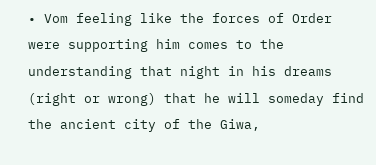• Vom feeling like the forces of Order were supporting him comes to the understanding that night in his dreams (right or wrong) that he will someday find the ancient city of the Giwa,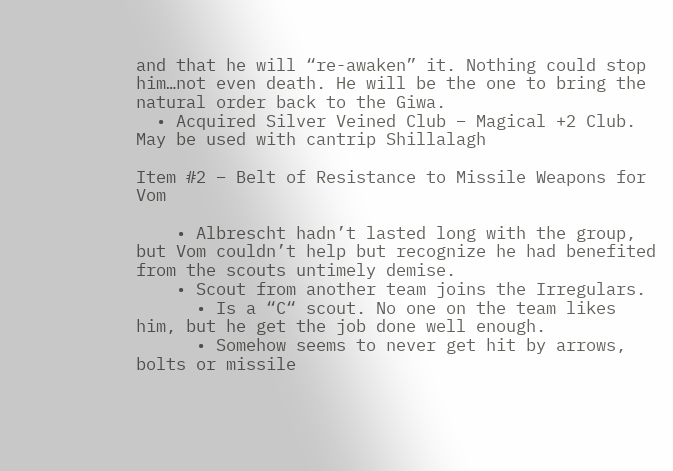and that he will “re-awaken” it. Nothing could stop him…not even death. He will be the one to bring the natural order back to the Giwa.
  • Acquired Silver Veined Club – Magical +2 Club. May be used with cantrip Shillalagh

Item #2 – Belt of Resistance to Missile Weapons for Vom

    • Albrescht hadn’t lasted long with the group, but Vom couldn’t help but recognize he had benefited from the scouts untimely demise.
    • Scout from another team joins the Irregulars.
      • Is a “C“ scout. No one on the team likes him, but he get the job done well enough.
      • Somehow seems to never get hit by arrows, bolts or missile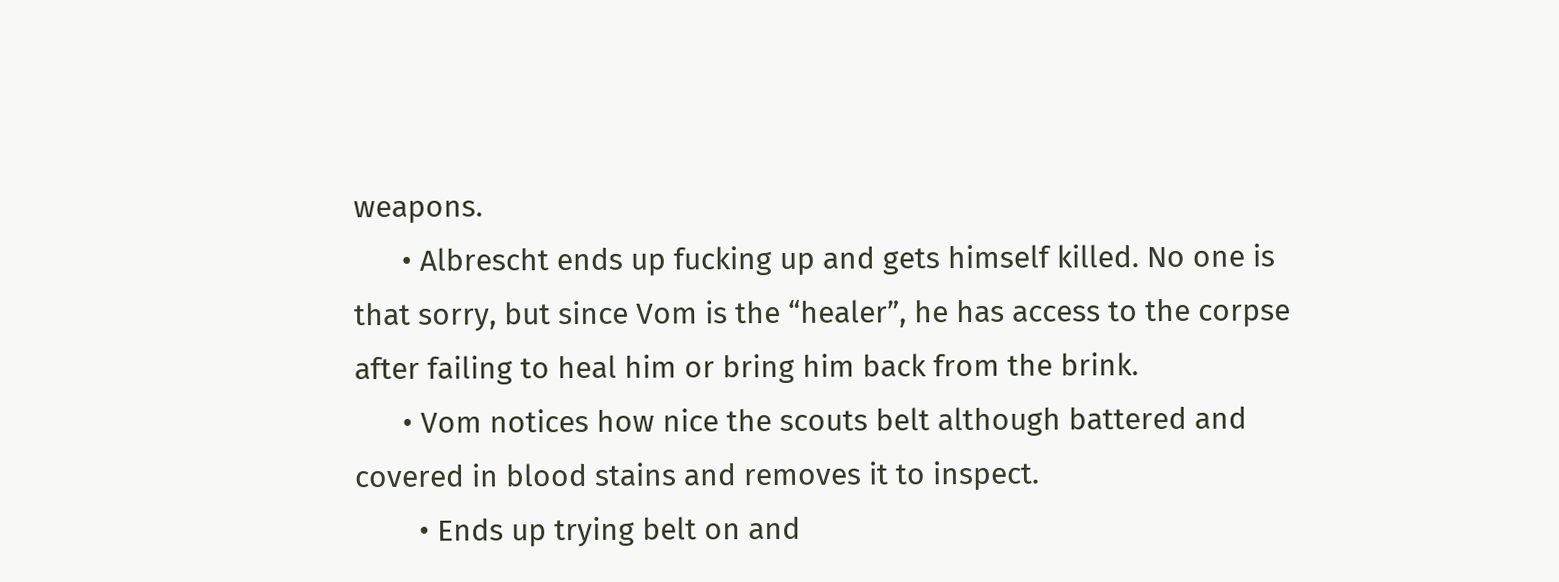weapons.
      • Albrescht ends up fucking up and gets himself killed. No one is that sorry, but since Vom is the “healer”, he has access to the corpse after failing to heal him or bring him back from the brink.
      • Vom notices how nice the scouts belt although battered and covered in blood stains and removes it to inspect.
        • Ends up trying belt on and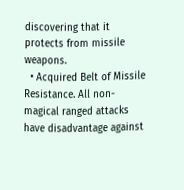discovering that it protects from missile weapons.
  • Acquired Belt of Missile Resistance. All non-magical ranged attacks have disadvantage against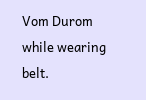Vom Durom while wearing belt.